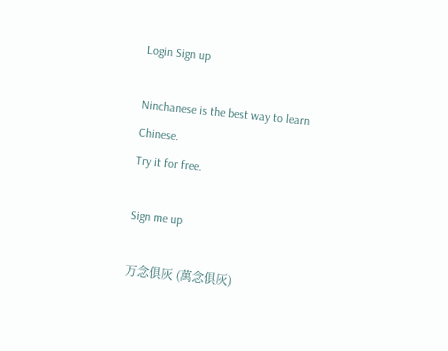Login Sign up

Ninchanese is the best way to learn Chinese.
Try it for free.

Sign me up

万念俱灰 (萬念俱灰)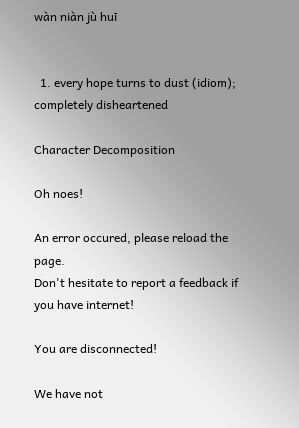wàn niàn jù huī


  1. every hope turns to dust (idiom); completely disheartened

Character Decomposition

Oh noes!

An error occured, please reload the page.
Don't hesitate to report a feedback if you have internet!

You are disconnected!

We have not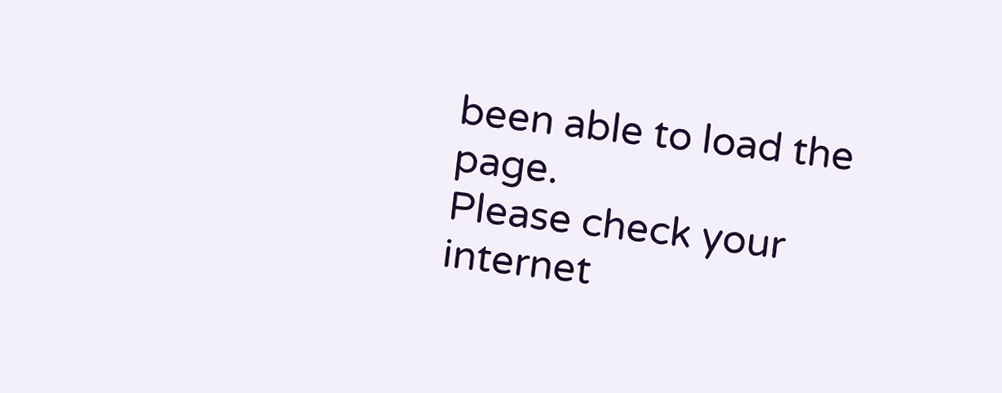been able to load the page.
Please check your internet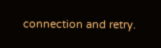connection and retry.